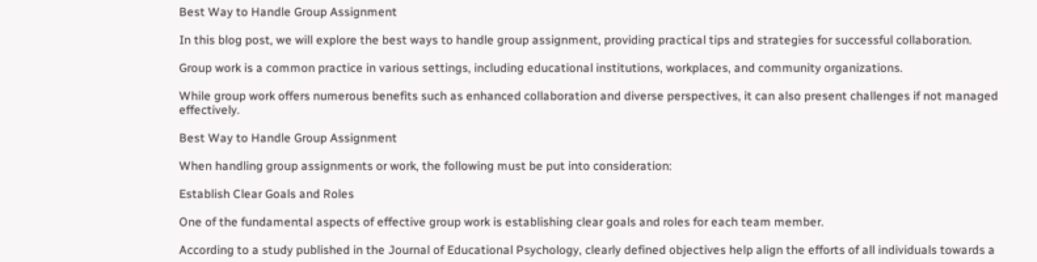Best Way to Handle Group Assignment

In this blog post, we will explore the best ways to handle group assignment, providing practical tips and strategies for successful collaboration.

Group work is a common practice in various settings, including educational institutions, workplaces, and community organizations.

While group work offers numerous benefits such as enhanced collaboration and diverse perspectives, it can also present challenges if not managed effectively.

Best Way to Handle Group Assignment

When handling group assignments or work, the following must be put into consideration:

Establish Clear Goals and Roles

One of the fundamental aspects of effective group work is establishing clear goals and roles for each team member.

According to a study published in the Journal of Educational Psychology, clearly defined objectives help align the efforts of all individuals towards a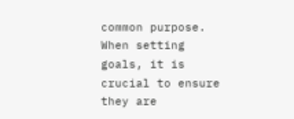common purpose. When setting goals, it is crucial to ensure they are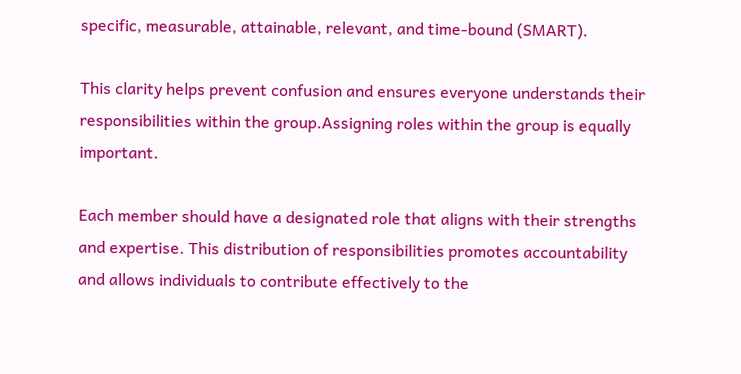specific, measurable, attainable, relevant, and time-bound (SMART).

This clarity helps prevent confusion and ensures everyone understands their responsibilities within the group.Assigning roles within the group is equally important.

Each member should have a designated role that aligns with their strengths and expertise. This distribution of responsibilities promotes accountability and allows individuals to contribute effectively to the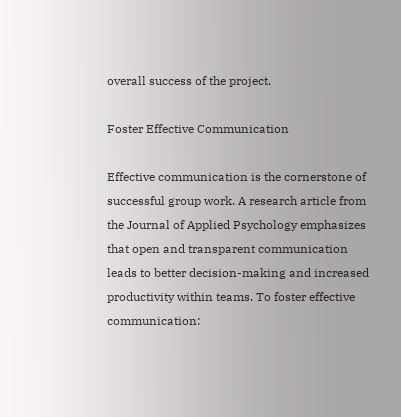overall success of the project.

Foster Effective Communication

Effective communication is the cornerstone of successful group work. A research article from the Journal of Applied Psychology emphasizes that open and transparent communication leads to better decision-making and increased productivity within teams. To foster effective communication: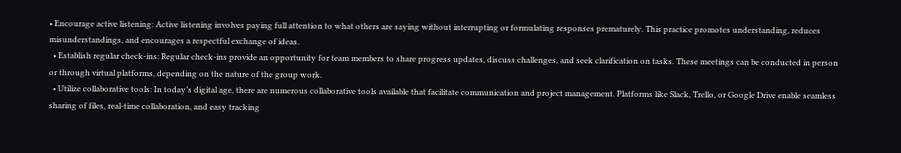• Encourage active listening: Active listening involves paying full attention to what others are saying without interrupting or formulating responses prematurely. This practice promotes understanding, reduces misunderstandings, and encourages a respectful exchange of ideas.
  • Establish regular check-ins: Regular check-ins provide an opportunity for team members to share progress updates, discuss challenges, and seek clarification on tasks. These meetings can be conducted in person or through virtual platforms, depending on the nature of the group work.
  • Utilize collaborative tools: In today’s digital age, there are numerous collaborative tools available that facilitate communication and project management. Platforms like Slack, Trello, or Google Drive enable seamless sharing of files, real-time collaboration, and easy tracking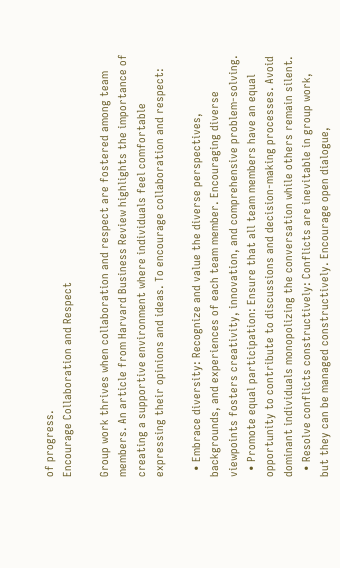of progress.
Encourage Collaboration and Respect

Group work thrives when collaboration and respect are fostered among team members. An article from Harvard Business Review highlights the importance of creating a supportive environment where individuals feel comfortable expressing their opinions and ideas. To encourage collaboration and respect:

  • Embrace diversity: Recognize and value the diverse perspectives, backgrounds, and experiences of each team member. Encouraging diverse viewpoints fosters creativity, innovation, and comprehensive problem-solving.
  • Promote equal participation: Ensure that all team members have an equal opportunity to contribute to discussions and decision-making processes. Avoid dominant individuals monopolizing the conversation while others remain silent.
  • Resolve conflicts constructively: Conflicts are inevitable in group work, but they can be managed constructively. Encourage open dialogue,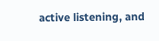active listening, and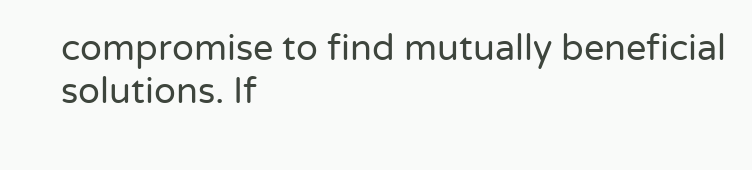compromise to find mutually beneficial solutions. If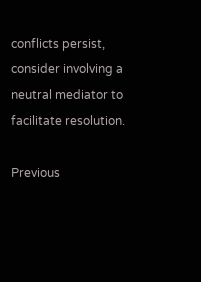conflicts persist, consider involving a neutral mediator to facilitate resolution.

Previous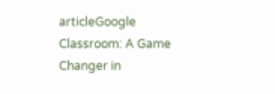articleGoogle Classroom: A Game Changer in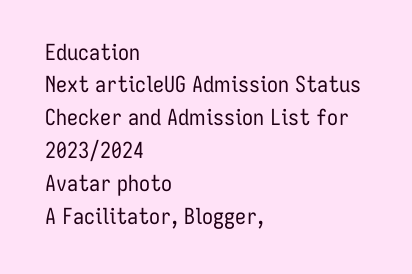Education
Next articleUG Admission Status Checker and Admission List for 2023/2024
Avatar photo
A Facilitator, Blogger,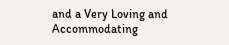and a Very Loving and Accommodating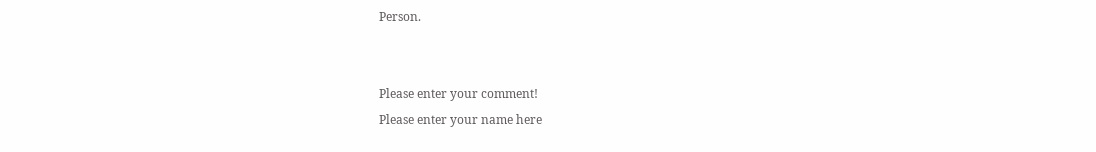Person.


Please enter your comment!
Please enter your name here